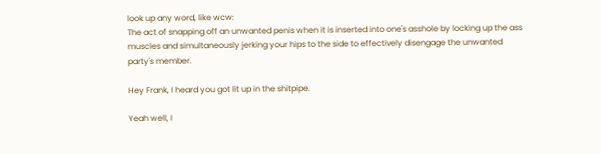look up any word, like wcw:
The act of snapping off an unwanted penis when it is inserted into one's asshole by locking up the ass muscles and simultaneously jerking your hips to the side to effectively disengage the unwanted party's member.

Hey Frank, I heard you got lit up in the shitpipe.

Yeah well, I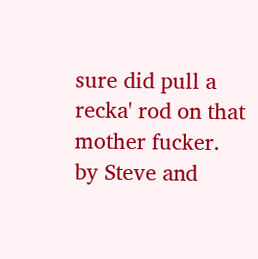sure did pull a recka' rod on that mother fucker.
by Steve and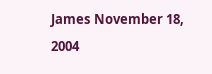James November 18, 2004